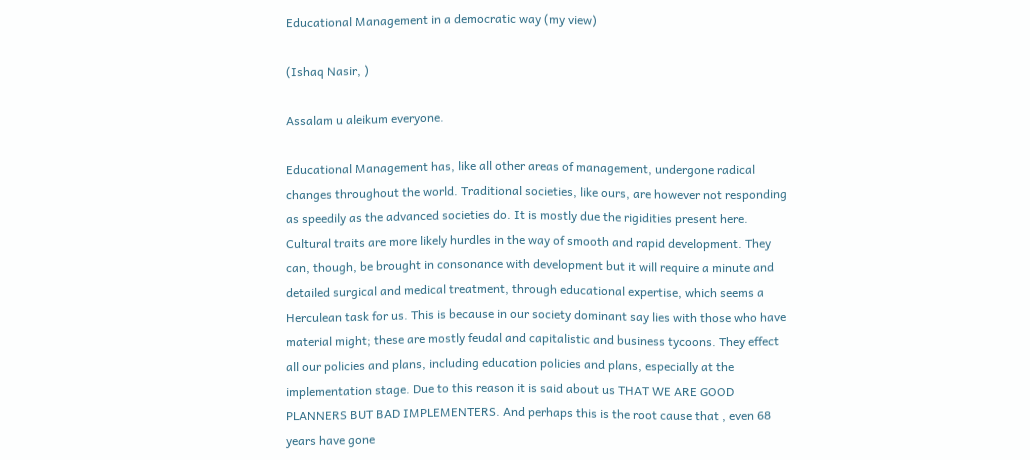Educational Management in a democratic way (my view)

(Ishaq Nasir, )

Assalam u aleikum everyone.

Educational Management has, like all other areas of management, undergone radical changes throughout the world. Traditional societies, like ours, are however not responding as speedily as the advanced societies do. It is mostly due the rigidities present here. Cultural traits are more likely hurdles in the way of smooth and rapid development. They can, though, be brought in consonance with development but it will require a minute and detailed surgical and medical treatment, through educational expertise, which seems a Herculean task for us. This is because in our society dominant say lies with those who have material might; these are mostly feudal and capitalistic and business tycoons. They effect all our policies and plans, including education policies and plans, especially at the implementation stage. Due to this reason it is said about us THAT WE ARE GOOD PLANNERS BUT BAD IMPLEMENTERS. And perhaps this is the root cause that , even 68 years have gone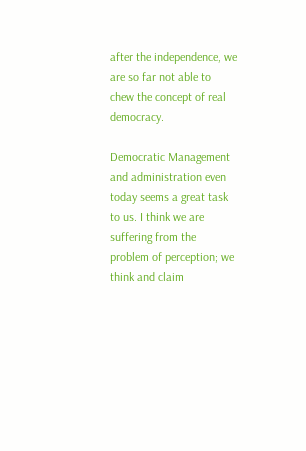after the independence, we are so far not able to chew the concept of real democracy.

Democratic Management and administration even today seems a great task to us. I think we are suffering from the problem of perception; we think and claim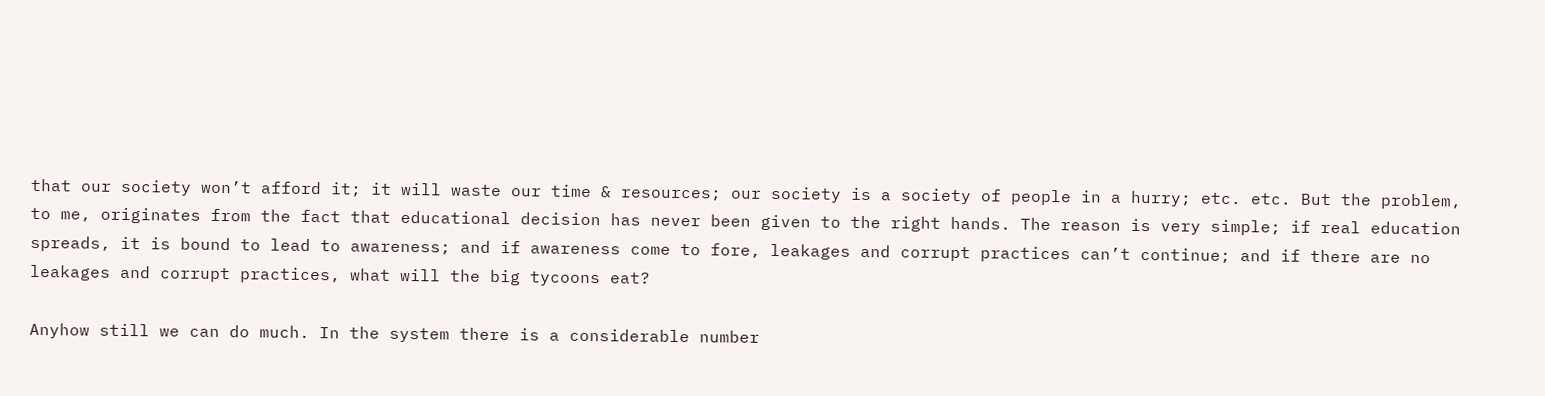that our society won’t afford it; it will waste our time & resources; our society is a society of people in a hurry; etc. etc. But the problem, to me, originates from the fact that educational decision has never been given to the right hands. The reason is very simple; if real education spreads, it is bound to lead to awareness; and if awareness come to fore, leakages and corrupt practices can’t continue; and if there are no leakages and corrupt practices, what will the big tycoons eat?

Anyhow still we can do much. In the system there is a considerable number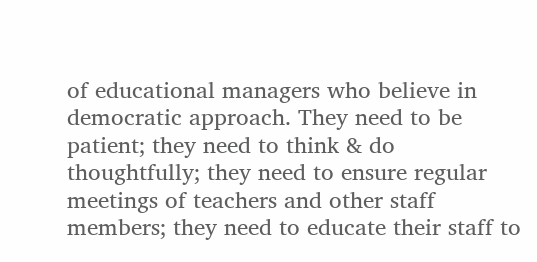of educational managers who believe in democratic approach. They need to be patient; they need to think & do thoughtfully; they need to ensure regular meetings of teachers and other staff members; they need to educate their staff to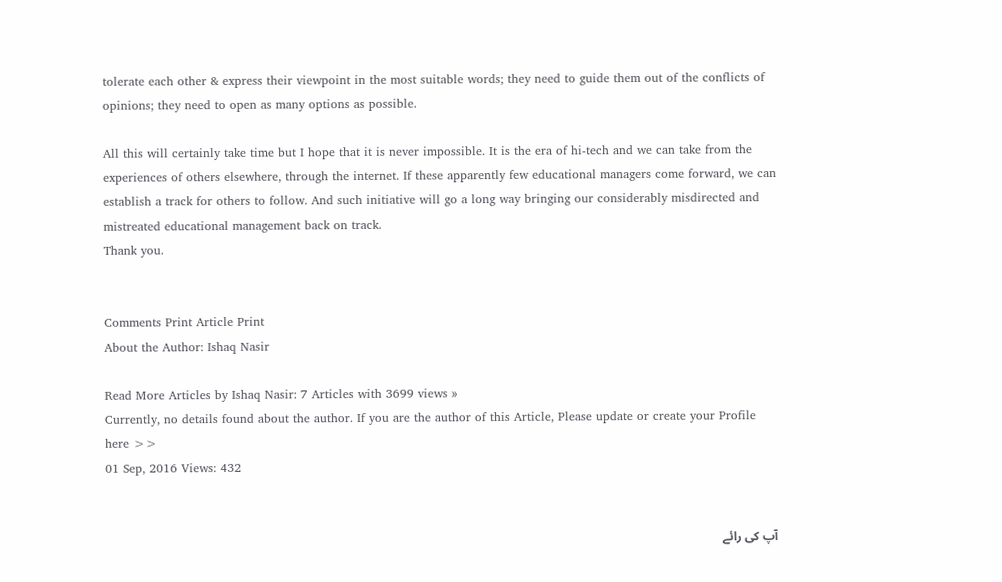tolerate each other & express their viewpoint in the most suitable words; they need to guide them out of the conflicts of opinions; they need to open as many options as possible.

All this will certainly take time but I hope that it is never impossible. It is the era of hi-tech and we can take from the experiences of others elsewhere, through the internet. If these apparently few educational managers come forward, we can establish a track for others to follow. And such initiative will go a long way bringing our considerably misdirected and mistreated educational management back on track.
Thank you.


Comments Print Article Print
About the Author: Ishaq Nasir

Read More Articles by Ishaq Nasir: 7 Articles with 3699 views »
Currently, no details found about the author. If you are the author of this Article, Please update or create your Profile here >>
01 Sep, 2016 Views: 432


آپ کی رائے